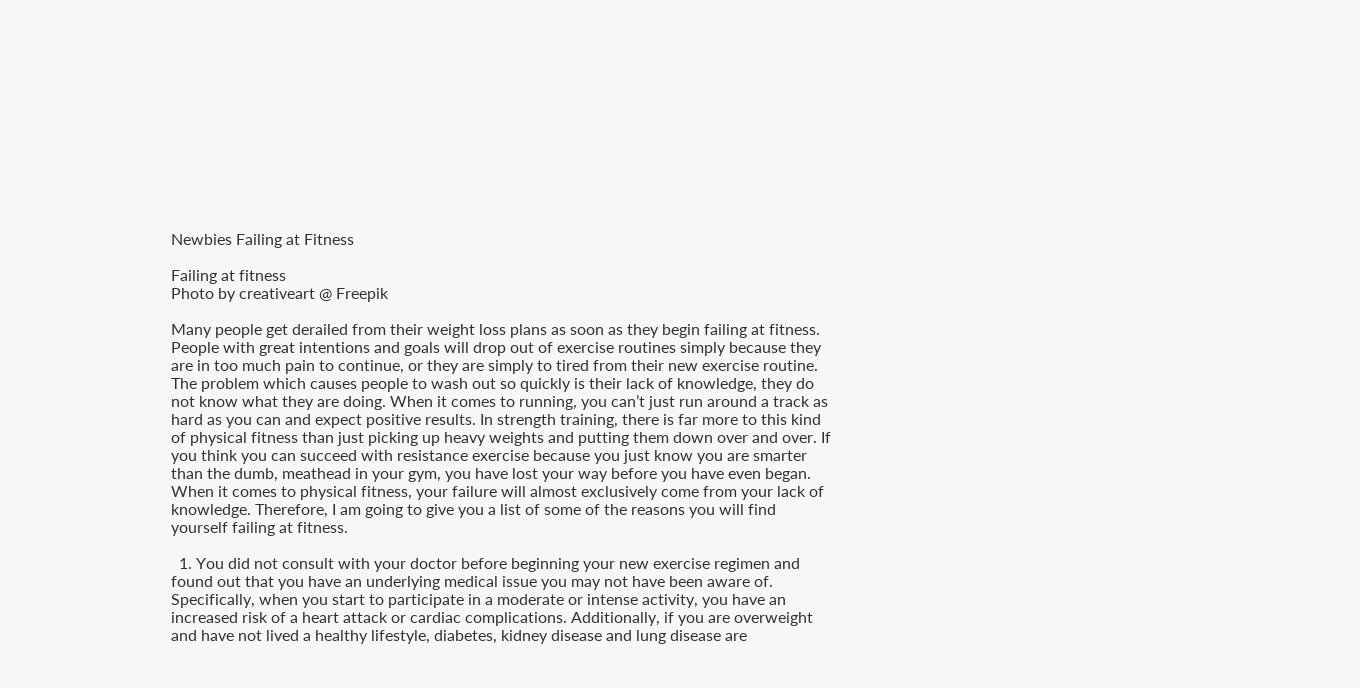Newbies Failing at Fitness

Failing at fitness
Photo by creativeart @ Freepik

Many people get derailed from their weight loss plans as soon as they begin failing at fitness. People with great intentions and goals will drop out of exercise routines simply because they are in too much pain to continue, or they are simply to tired from their new exercise routine. The problem which causes people to wash out so quickly is their lack of knowledge, they do not know what they are doing. When it comes to running, you can’t just run around a track as hard as you can and expect positive results. In strength training, there is far more to this kind of physical fitness than just picking up heavy weights and putting them down over and over. If you think you can succeed with resistance exercise because you just know you are smarter than the dumb, meathead in your gym, you have lost your way before you have even began. When it comes to physical fitness, your failure will almost exclusively come from your lack of knowledge. Therefore, I am going to give you a list of some of the reasons you will find yourself failing at fitness.

  1. You did not consult with your doctor before beginning your new exercise regimen and found out that you have an underlying medical issue you may not have been aware of. Specifically, when you start to participate in a moderate or intense activity, you have an increased risk of a heart attack or cardiac complications. Additionally, if you are overweight and have not lived a healthy lifestyle, diabetes, kidney disease and lung disease are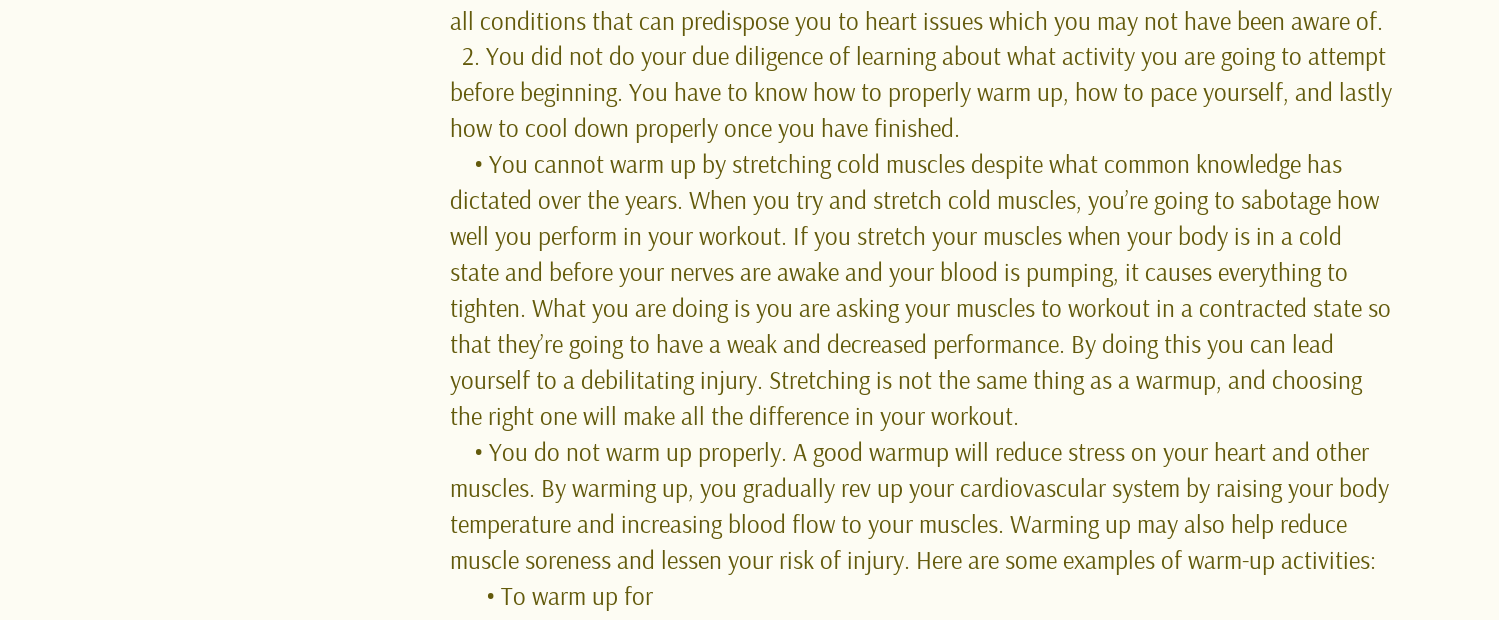all conditions that can predispose you to heart issues which you may not have been aware of.
  2. You did not do your due diligence of learning about what activity you are going to attempt before beginning. You have to know how to properly warm up, how to pace yourself, and lastly how to cool down properly once you have finished.
    • You cannot warm up by stretching cold muscles despite what common knowledge has dictated over the years. When you try and stretch cold muscles, you’re going to sabotage how well you perform in your workout. If you stretch your muscles when your body is in a cold state and before your nerves are awake and your blood is pumping, it causes everything to tighten. What you are doing is you are asking your muscles to workout in a contracted state so that they’re going to have a weak and decreased performance. By doing this you can lead yourself to a debilitating injury. Stretching is not the same thing as a warmup, and choosing the right one will make all the difference in your workout.
    • You do not warm up properly. A good warmup will reduce stress on your heart and other muscles. By warming up, you gradually rev up your cardiovascular system by raising your body temperature and increasing blood flow to your muscles. Warming up may also help reduce muscle soreness and lessen your risk of injury. Here are some examples of warm-up activities:
      • To warm up for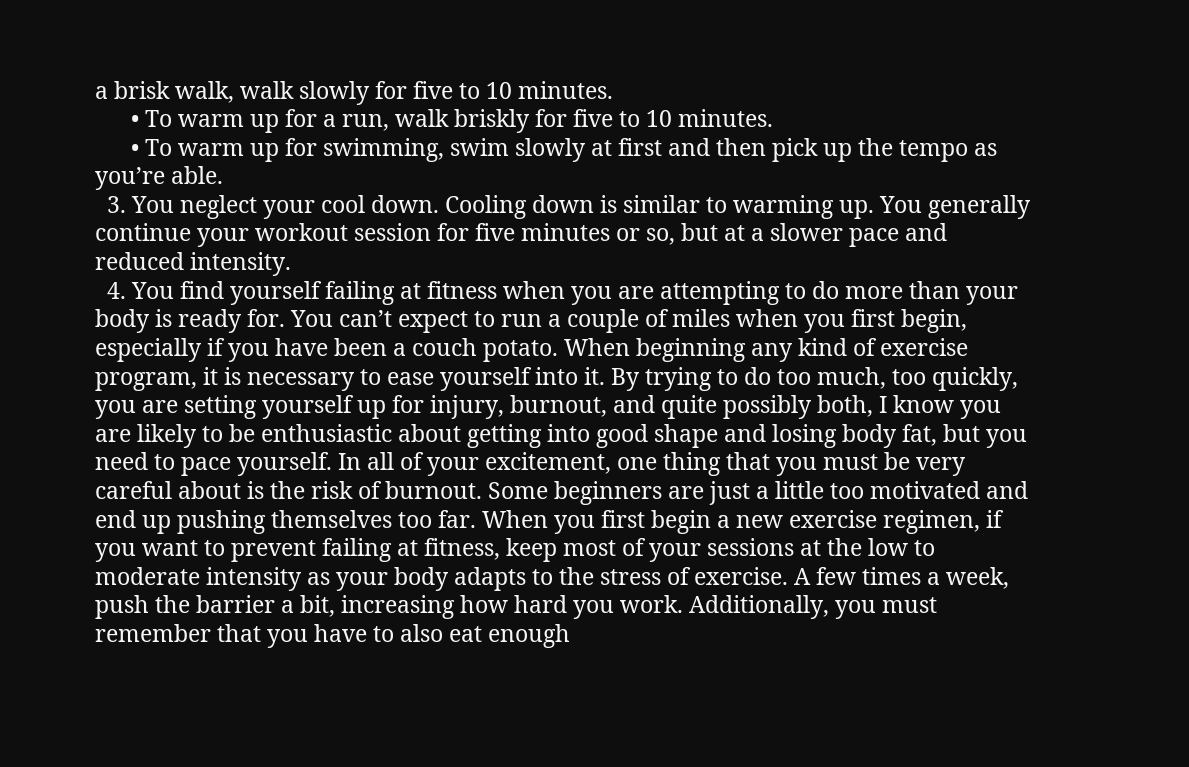a brisk walk, walk slowly for five to 10 minutes.
      • To warm up for a run, walk briskly for five to 10 minutes.
      • To warm up for swimming, swim slowly at first and then pick up the tempo as you’re able.
  3. You neglect your cool down. Cooling down is similar to warming up. You generally continue your workout session for five minutes or so, but at a slower pace and reduced intensity.
  4. You find yourself failing at fitness when you are attempting to do more than your body is ready for. You can’t expect to run a couple of miles when you first begin, especially if you have been a couch potato. When beginning any kind of exercise program, it is necessary to ease yourself into it. By trying to do too much, too quickly, you are setting yourself up for injury, burnout, and quite possibly both, I know you are likely to be enthusiastic about getting into good shape and losing body fat, but you need to pace yourself. In all of your excitement, one thing that you must be very careful about is the risk of burnout. Some beginners are just a little too motivated and end up pushing themselves too far. When you first begin a new exercise regimen, if you want to prevent failing at fitness, keep most of your sessions at the low to moderate intensity as your body adapts to the stress of exercise. A few times a week, push the barrier a bit, increasing how hard you work. Additionally, you must remember that you have to also eat enough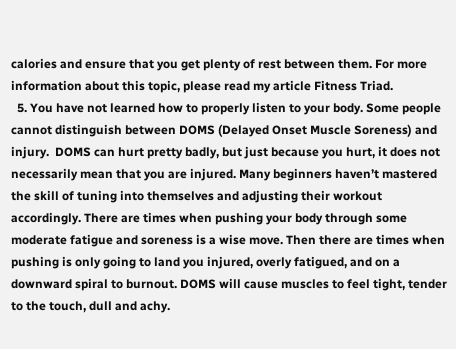calories and ensure that you get plenty of rest between them. For more information about this topic, please read my article Fitness Triad.
  5. You have not learned how to properly listen to your body. Some people cannot distinguish between DOMS (Delayed Onset Muscle Soreness) and injury.  DOMS can hurt pretty badly, but just because you hurt, it does not necessarily mean that you are injured. Many beginners haven’t mastered the skill of tuning into themselves and adjusting their workout accordingly. There are times when pushing your body through some moderate fatigue and soreness is a wise move. Then there are times when pushing is only going to land you injured, overly fatigued, and on a downward spiral to burnout. DOMS will cause muscles to feel tight, tender to the touch, dull and achy.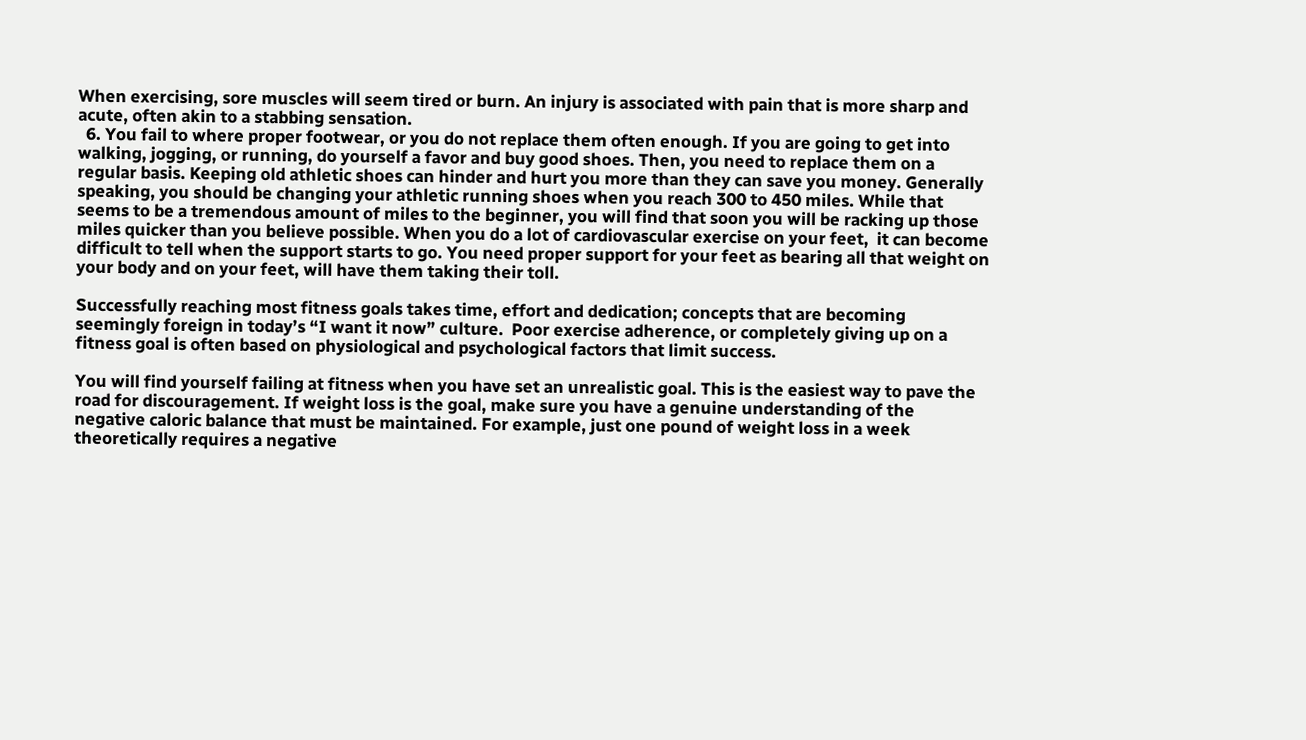When exercising, sore muscles will seem tired or burn. An injury is associated with pain that is more sharp and acute, often akin to a stabbing sensation.
  6. You fail to where proper footwear, or you do not replace them often enough. If you are going to get into walking, jogging, or running, do yourself a favor and buy good shoes. Then, you need to replace them on a regular basis. Keeping old athletic shoes can hinder and hurt you more than they can save you money. Generally speaking, you should be changing your athletic running shoes when you reach 300 to 450 miles. While that seems to be a tremendous amount of miles to the beginner, you will find that soon you will be racking up those miles quicker than you believe possible. When you do a lot of cardiovascular exercise on your feet,  it can become difficult to tell when the support starts to go. You need proper support for your feet as bearing all that weight on your body and on your feet, will have them taking their toll.

Successfully reaching most fitness goals takes time, effort and dedication; concepts that are becoming seemingly foreign in today’s “I want it now” culture.  Poor exercise adherence, or completely giving up on a fitness goal is often based on physiological and psychological factors that limit success.

You will find yourself failing at fitness when you have set an unrealistic goal. This is the easiest way to pave the road for discouragement. If weight loss is the goal, make sure you have a genuine understanding of the negative caloric balance that must be maintained. For example, just one pound of weight loss in a week theoretically requires a negative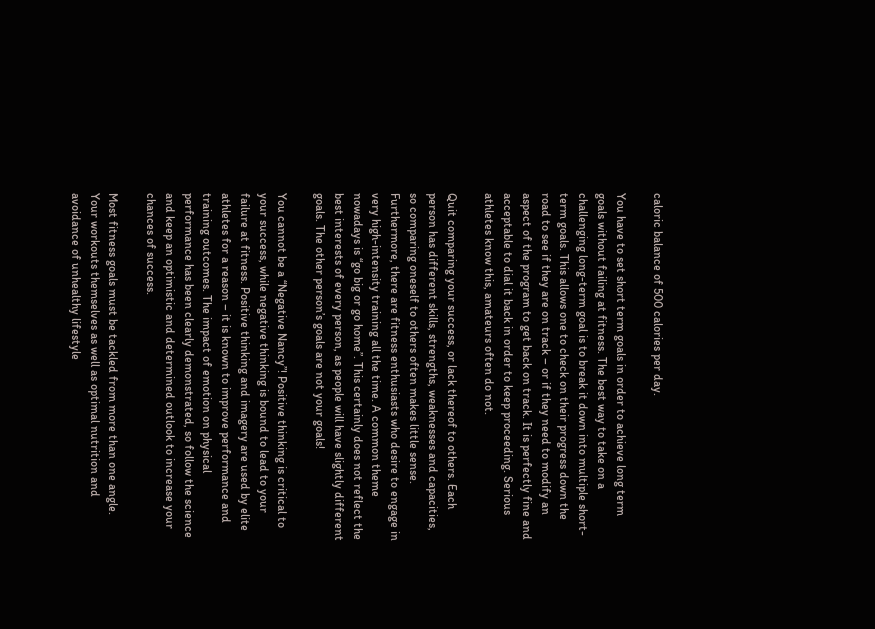caloric balance of 500 calories per day.

You have to set short term goals in order to achieve long term goals without failing at fitness. The best way to take on a challenging long-term goal is to break it down into multiple short-term goals. This allows one to check on their progress down the road to see if they are on track – or if they need to modify an aspect of the program to get back on track. It is perfectly fine and acceptable to dial it back in order to keep proceeding. Serious athletes know this, amateurs often do not.

Quit comparing your success, or lack thereof to others. Each person has different skills, strengths, weaknesses and capacities, so comparing oneself to others often makes little sense. Furthermore, there are fitness enthusiasts who desire to engage in very high-intensity training all the time. A common theme nowadays is “go big or go home”. This certainly does not reflect the best interests of every person, as people will have slightly different goals. The other person’s goals are not your goals!

You cannot be a “Negative Nancy”! Positive thinking is critical to your success, while negative thinking is bound to lead to your failure at fitness. Positive thinking and imagery are used by elite athletes for a reason – it is known to improve performance and training outcomes. The impact of emotion on physical performance has been clearly demonstrated, so follow the science and keep an optimistic and determined outlook to increase your chances of success.

Most fitness goals must be tackled from more than one angle.  Your workouts themselves as well as optimal nutrition and avoidance of unhealthy lifestyle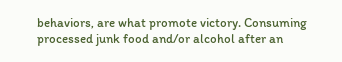behaviors, are what promote victory. Consuming processed junk food and/or alcohol after an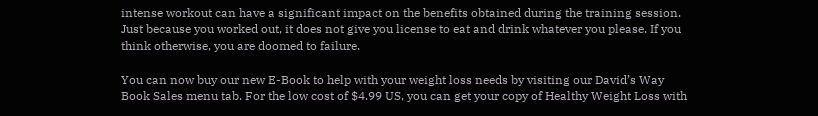intense workout can have a significant impact on the benefits obtained during the training session. Just because you worked out, it does not give you license to eat and drink whatever you please. If you think otherwise, you are doomed to failure.

You can now buy our new E-Book to help with your weight loss needs by visiting our David’s Way Book Sales menu tab. For the low cost of $4.99 US, you can get your copy of Healthy Weight Loss with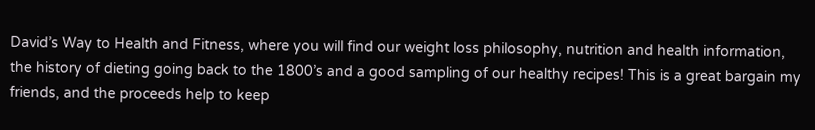David’s Way to Health and Fitness, where you will find our weight loss philosophy, nutrition and health information, the history of dieting going back to the 1800’s and a good sampling of our healthy recipes! This is a great bargain my friends, and the proceeds help to keep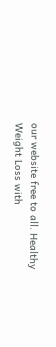our website free to all. Healthy Weight Loss with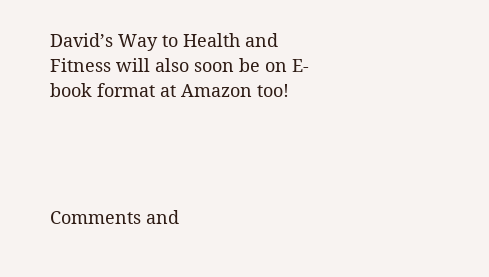David’s Way to Health and Fitness will also soon be on E-book format at Amazon too!




Comments and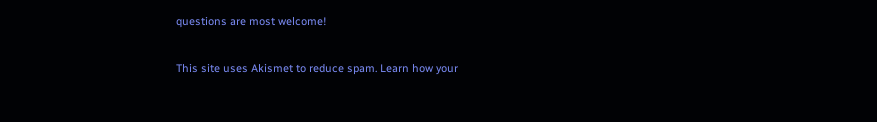questions are most welcome!

This site uses Akismet to reduce spam. Learn how your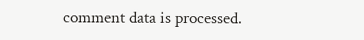comment data is processed.